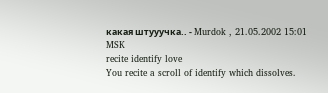какая штууучка.. - Murdok , 21.05.2002 15:01 MSK
recite identify love
You recite a scroll of identify which dissolves.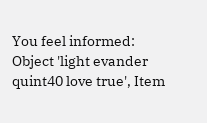You feel informed:
Object 'light evander quint40 love true', Item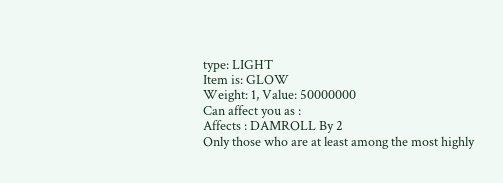type: LIGHT
Item is: GLOW
Weight: 1, Value: 50000000
Can affect you as :
Affects : DAMROLL By 2
Only those who are at least among the most highly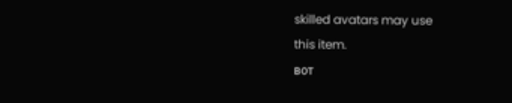skilled avatars may use
this item.
вот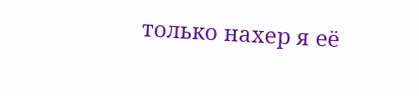только нахер я её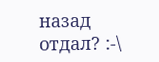назад отдал? :-\